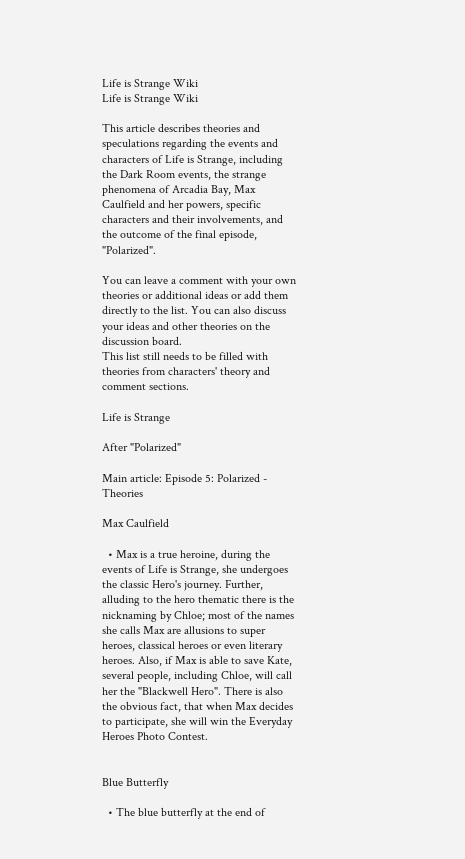Life is Strange Wiki
Life is Strange Wiki

This article describes theories and speculations regarding the events and characters of Life is Strange, including the Dark Room events, the strange phenomena of Arcadia Bay, Max Caulfield and her powers, specific characters and their involvements, and the outcome of the final episode, "Polarized".

You can leave a comment with your own theories or additional ideas or add them directly to the list. You can also discuss your ideas and other theories on the discussion board.
This list still needs to be filled with theories from characters' theory and comment sections.

Life is Strange

After "Polarized"

Main article: Episode 5: Polarized - Theories

Max Caulfield

  • Max is a true heroine, during the events of Life is Strange, she undergoes the classic Hero's journey. Further, alluding to the hero thematic there is the nicknaming by Chloe; most of the names she calls Max are allusions to super heroes, classical heroes or even literary heroes. Also, if Max is able to save Kate, several people, including Chloe, will call her the "Blackwell Hero". There is also the obvious fact, that when Max decides to participate, she will win the Everyday Heroes Photo Contest.


Blue Butterfly

  • The blue butterfly at the end of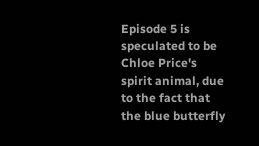Episode 5 is speculated to be Chloe Price's spirit animal, due to the fact that the blue butterfly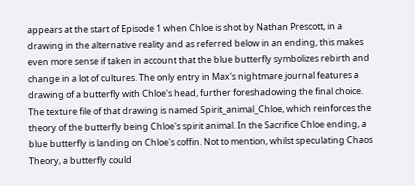appears at the start of Episode 1 when Chloe is shot by Nathan Prescott, in a drawing in the alternative reality and as referred below in an ending, this makes even more sense if taken in account that the blue butterfly symbolizes rebirth and change in a lot of cultures. The only entry in Max's nightmare journal features a drawing of a butterfly with Chloe's head, further foreshadowing the final choice. The texture file of that drawing is named Spirit_animal_Chloe, which reinforces the theory of the butterfly being Chloe's spirit animal. In the Sacrifice Chloe ending, a blue butterfly is landing on Chloe's coffin. Not to mention, whilst speculating Chaos Theory, a butterfly could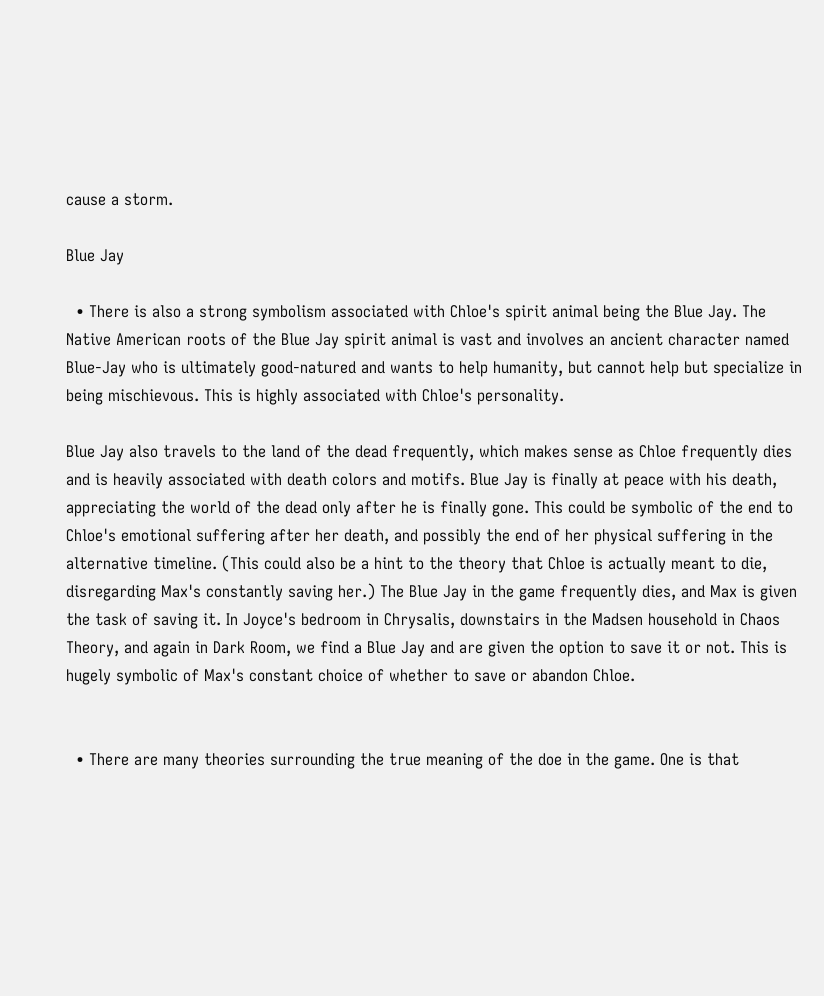cause a storm.

Blue Jay

  • There is also a strong symbolism associated with Chloe's spirit animal being the Blue Jay. The Native American roots of the Blue Jay spirit animal is vast and involves an ancient character named Blue-Jay who is ultimately good-natured and wants to help humanity, but cannot help but specialize in being mischievous. This is highly associated with Chloe's personality.

Blue Jay also travels to the land of the dead frequently, which makes sense as Chloe frequently dies and is heavily associated with death colors and motifs. Blue Jay is finally at peace with his death, appreciating the world of the dead only after he is finally gone. This could be symbolic of the end to Chloe's emotional suffering after her death, and possibly the end of her physical suffering in the alternative timeline. (This could also be a hint to the theory that Chloe is actually meant to die, disregarding Max's constantly saving her.) The Blue Jay in the game frequently dies, and Max is given the task of saving it. In Joyce's bedroom in Chrysalis, downstairs in the Madsen household in Chaos Theory, and again in Dark Room, we find a Blue Jay and are given the option to save it or not. This is hugely symbolic of Max's constant choice of whether to save or abandon Chloe.


  • There are many theories surrounding the true meaning of the doe in the game. One is that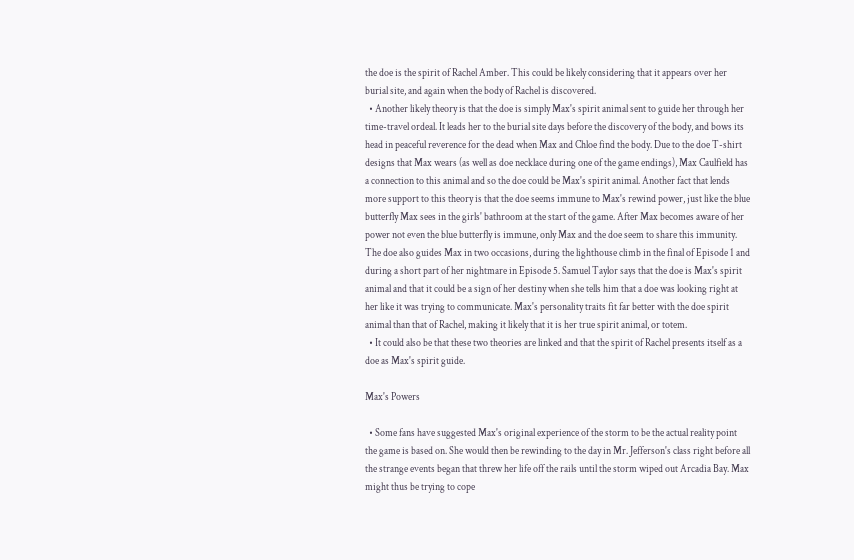the doe is the spirit of Rachel Amber. This could be likely considering that it appears over her burial site, and again when the body of Rachel is discovered.
  • Another likely theory is that the doe is simply Max's spirit animal sent to guide her through her time-travel ordeal. It leads her to the burial site days before the discovery of the body, and bows its head in peaceful reverence for the dead when Max and Chloe find the body. Due to the doe T-shirt designs that Max wears (as well as doe necklace during one of the game endings), Max Caulfield has a connection to this animal and so the doe could be Max's spirit animal. Another fact that lends more support to this theory is that the doe seems immune to Max's rewind power, just like the blue butterfly Max sees in the girls' bathroom at the start of the game. After Max becomes aware of her power not even the blue butterfly is immune, only Max and the doe seem to share this immunity. The doe also guides Max in two occasions, during the lighthouse climb in the final of Episode 1 and during a short part of her nightmare in Episode 5. Samuel Taylor says that the doe is Max's spirit animal and that it could be a sign of her destiny when she tells him that a doe was looking right at her like it was trying to communicate. Max's personality traits fit far better with the doe spirit animal than that of Rachel, making it likely that it is her true spirit animal, or totem.
  • It could also be that these two theories are linked and that the spirit of Rachel presents itself as a doe as Max's spirit guide.

Max's Powers

  • Some fans have suggested Max's original experience of the storm to be the actual reality point the game is based on. She would then be rewinding to the day in Mr. Jefferson's class right before all the strange events began that threw her life off the rails until the storm wiped out Arcadia Bay. Max might thus be trying to cope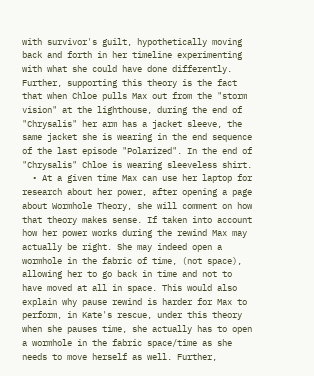with survivor's guilt, hypothetically moving back and forth in her timeline experimenting with what she could have done differently. Further, supporting this theory is the fact that when Chloe pulls Max out from the "storm vision" at the lighthouse, during the end of "Chrysalis" her arm has a jacket sleeve, the same jacket she is wearing in the end sequence of the last episode "Polarized". In the end of  "Chrysalis" Chloe is wearing sleeveless shirt.
  • At a given time Max can use her laptop for research about her power, after opening a page about Wormhole Theory, she will comment on how that theory makes sense. If taken into account how her power works during the rewind Max may actually be right. She may indeed open a wormhole in the fabric of time, (not space), allowing her to go back in time and not to have moved at all in space. This would also explain why pause rewind is harder for Max to perform, in Kate's rescue, under this theory when she pauses time, she actually has to open a wormhole in the fabric space/time as she needs to move herself as well. Further,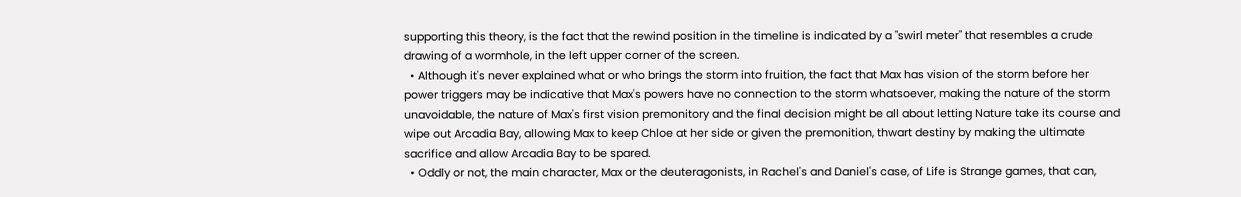supporting this theory, is the fact that the rewind position in the timeline is indicated by a "swirl meter" that resembles a crude drawing of a wormhole, in the left upper corner of the screen.
  • Although it's never explained what or who brings the storm into fruition, the fact that Max has vision of the storm before her power triggers may be indicative that Max's powers have no connection to the storm whatsoever, making the nature of the storm unavoidable, the nature of Max's first vision premonitory and the final decision might be all about letting Nature take its course and wipe out Arcadia Bay, allowing Max to keep Chloe at her side or given the premonition, thwart destiny by making the ultimate sacrifice and allow Arcadia Bay to be spared.
  • Oddly or not, the main character, Max or the deuteragonists, in Rachel's and Daniel's case, of Life is Strange games, that can,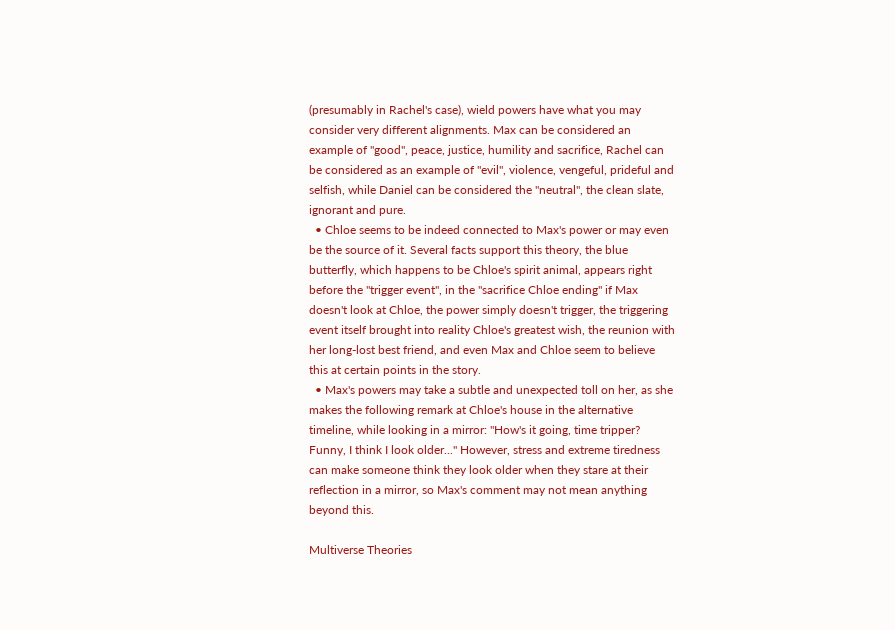(presumably in Rachel's case), wield powers have what you may consider very different alignments. Max can be considered an example of "good", peace, justice, humility and sacrifice, Rachel can be considered as an example of "evil", violence, vengeful, prideful and selfish, while Daniel can be considered the "neutral", the clean slate, ignorant and pure.
  • Chloe seems to be indeed connected to Max's power or may even be the source of it. Several facts support this theory, the blue butterfly, which happens to be Chloe's spirit animal, appears right before the "trigger event", in the "sacrifice Chloe ending" if Max doesn't look at Chloe, the power simply doesn't trigger, the triggering event itself brought into reality Chloe's greatest wish, the reunion with her long-lost best friend, and even Max and Chloe seem to believe this at certain points in the story.
  • Max's powers may take a subtle and unexpected toll on her, as she makes the following remark at Chloe's house in the alternative timeline, while looking in a mirror: "How's it going, time tripper? Funny, I think I look older..." However, stress and extreme tiredness can make someone think they look older when they stare at their reflection in a mirror, so Max's comment may not mean anything beyond this.

Multiverse Theories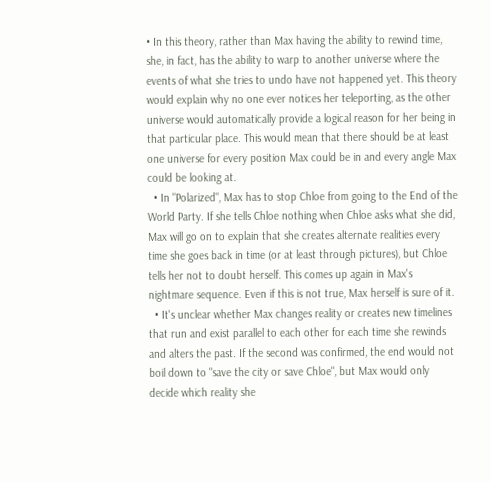• In this theory, rather than Max having the ability to rewind time, she, in fact, has the ability to warp to another universe where the events of what she tries to undo have not happened yet. This theory would explain why no one ever notices her teleporting, as the other universe would automatically provide a logical reason for her being in that particular place. This would mean that there should be at least one universe for every position Max could be in and every angle Max could be looking at.
  • In "Polarized", Max has to stop Chloe from going to the End of the World Party. If she tells Chloe nothing when Chloe asks what she did, Max will go on to explain that she creates alternate realities every time she goes back in time (or at least through pictures), but Chloe tells her not to doubt herself. This comes up again in Max's nightmare sequence. Even if this is not true, Max herself is sure of it.
  • It's unclear whether Max changes reality or creates new timelines that run and exist parallel to each other for each time she rewinds and alters the past. If the second was confirmed, the end would not boil down to "save the city or save Chloe", but Max would only decide which reality she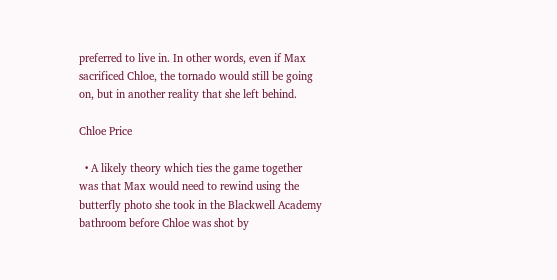preferred to live in. In other words, even if Max sacrificed Chloe, the tornado would still be going on, but in another reality that she left behind.

Chloe Price

  • A likely theory which ties the game together was that Max would need to rewind using the butterfly photo she took in the Blackwell Academy bathroom before Chloe was shot by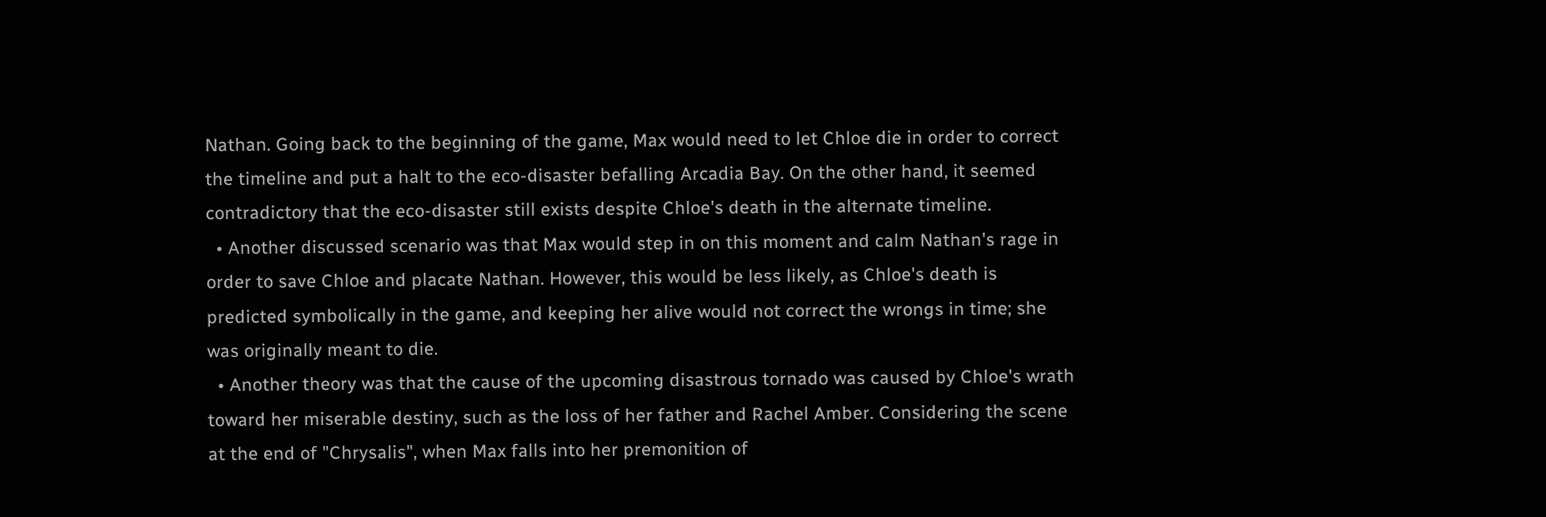Nathan. Going back to the beginning of the game, Max would need to let Chloe die in order to correct the timeline and put a halt to the eco-disaster befalling Arcadia Bay. On the other hand, it seemed contradictory that the eco-disaster still exists despite Chloe's death in the alternate timeline.
  • Another discussed scenario was that Max would step in on this moment and calm Nathan's rage in order to save Chloe and placate Nathan. However, this would be less likely, as Chloe's death is predicted symbolically in the game, and keeping her alive would not correct the wrongs in time; she was originally meant to die.
  • Another theory was that the cause of the upcoming disastrous tornado was caused by Chloe's wrath toward her miserable destiny, such as the loss of her father and Rachel Amber. Considering the scene at the end of "Chrysalis", when Max falls into her premonition of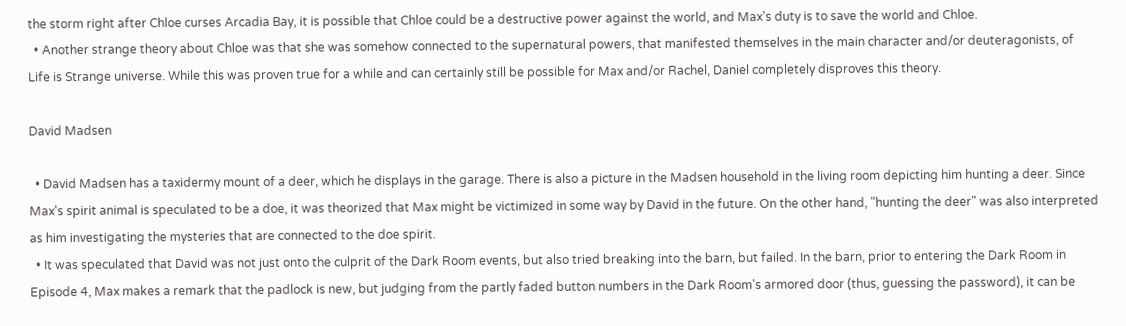the storm right after Chloe curses Arcadia Bay, it is possible that Chloe could be a destructive power against the world, and Max's duty is to save the world and Chloe.
  • Another strange theory about Chloe was that she was somehow connected to the supernatural powers, that manifested themselves in the main character and/or deuteragonists, of Life is Strange universe. While this was proven true for a while and can certainly still be possible for Max and/or Rachel, Daniel completely disproves this theory.

David Madsen

  • David Madsen has a taxidermy mount of a deer, which he displays in the garage. There is also a picture in the Madsen household in the living room depicting him hunting a deer. Since Max's spirit animal is speculated to be a doe, it was theorized that Max might be victimized in some way by David in the future. On the other hand, "hunting the deer" was also interpreted as him investigating the mysteries that are connected to the doe spirit.
  • It was speculated that David was not just onto the culprit of the Dark Room events, but also tried breaking into the barn, but failed. In the barn, prior to entering the Dark Room in Episode 4, Max makes a remark that the padlock is new, but judging from the partly faded button numbers in the Dark Room's armored door (thus, guessing the password), it can be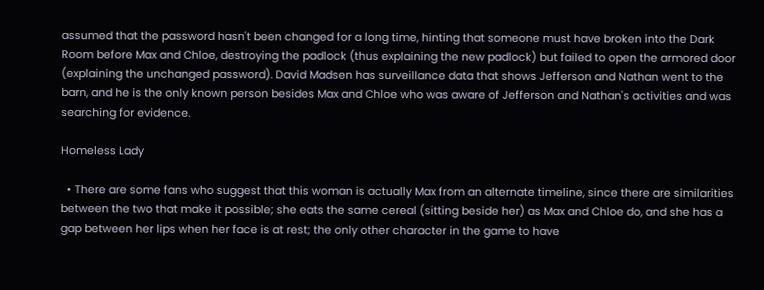assumed that the password hasn't been changed for a long time, hinting that someone must have broken into the Dark Room before Max and Chloe, destroying the padlock (thus explaining the new padlock) but failed to open the armored door (explaining the unchanged password). David Madsen has surveillance data that shows Jefferson and Nathan went to the barn, and he is the only known person besides Max and Chloe who was aware of Jefferson and Nathan's activities and was searching for evidence.

Homeless Lady

  • There are some fans who suggest that this woman is actually Max from an alternate timeline, since there are similarities between the two that make it possible; she eats the same cereal (sitting beside her) as Max and Chloe do, and she has a gap between her lips when her face is at rest; the only other character in the game to have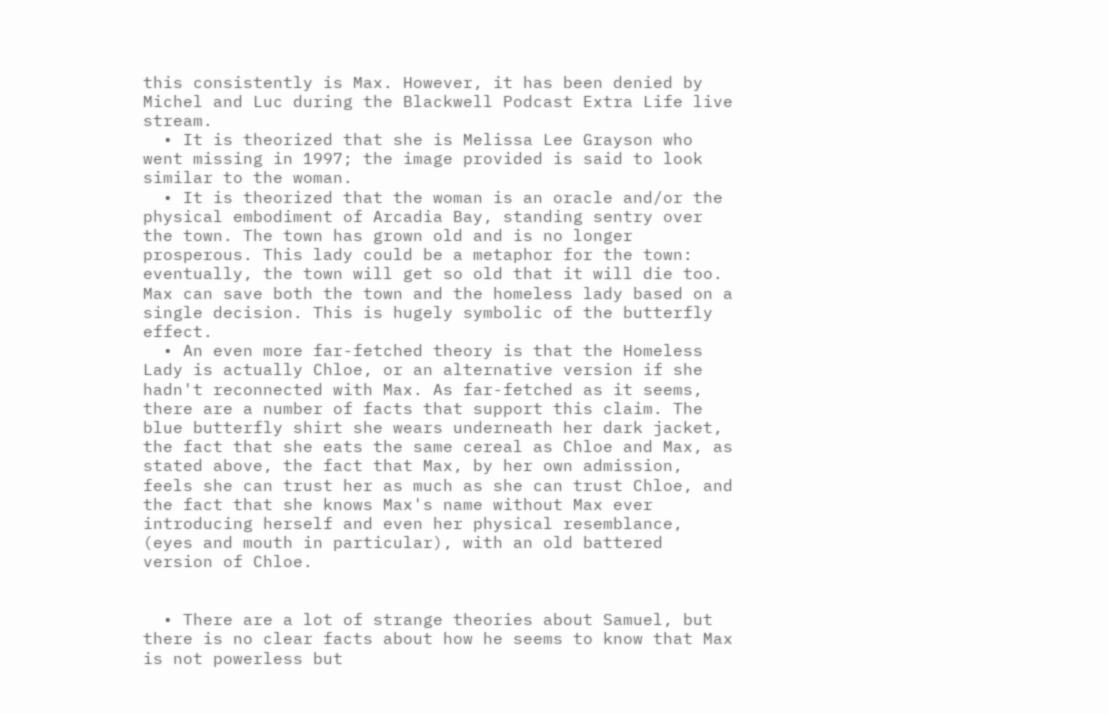this consistently is Max. However, it has been denied by Michel and Luc during the Blackwell Podcast Extra Life live stream.
  • It is theorized that she is Melissa Lee Grayson who went missing in 1997; the image provided is said to look similar to the woman.
  • It is theorized that the woman is an oracle and/or the physical embodiment of Arcadia Bay, standing sentry over the town. The town has grown old and is no longer prosperous. This lady could be a metaphor for the town: eventually, the town will get so old that it will die too. Max can save both the town and the homeless lady based on a single decision. This is hugely symbolic of the butterfly effect.
  • An even more far-fetched theory is that the Homeless Lady is actually Chloe, or an alternative version if she hadn't reconnected with Max. As far-fetched as it seems, there are a number of facts that support this claim. The blue butterfly shirt she wears underneath her dark jacket, the fact that she eats the same cereal as Chloe and Max, as stated above, the fact that Max, by her own admission, feels she can trust her as much as she can trust Chloe, and the fact that she knows Max's name without Max ever introducing herself and even her physical resemblance, (eyes and mouth in particular), with an old battered version of Chloe.


  • There are a lot of strange theories about Samuel, but there is no clear facts about how he seems to know that Max is not powerless but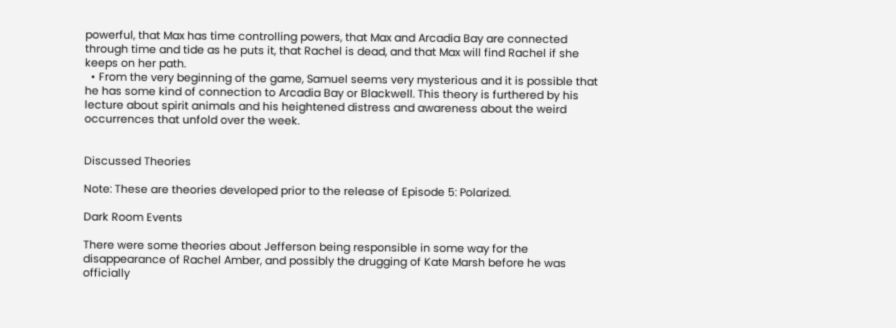powerful, that Max has time controlling powers, that Max and Arcadia Bay are connected through time and tide as he puts it, that Rachel is dead, and that Max will find Rachel if she keeps on her path.
  • From the very beginning of the game, Samuel seems very mysterious and it is possible that he has some kind of connection to Arcadia Bay or Blackwell. This theory is furthered by his lecture about spirit animals and his heightened distress and awareness about the weird occurrences that unfold over the week.


Discussed Theories

Note: These are theories developed prior to the release of Episode 5: Polarized.

Dark Room Events

There were some theories about Jefferson being responsible in some way for the disappearance of Rachel Amber, and possibly the drugging of Kate Marsh before he was officially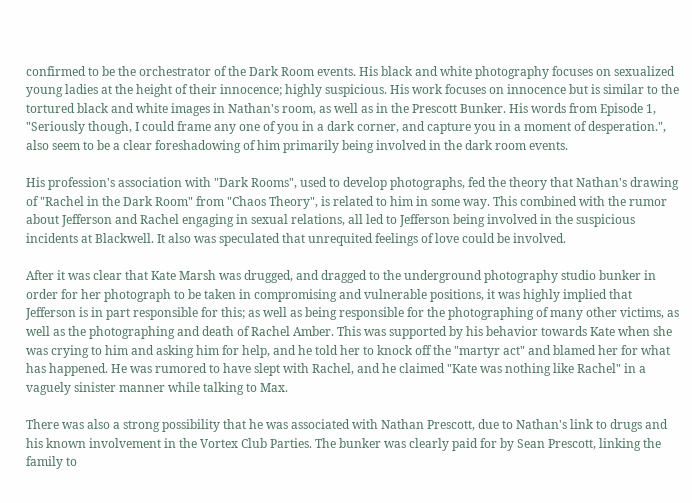confirmed to be the orchestrator of the Dark Room events. His black and white photography focuses on sexualized young ladies at the height of their innocence; highly suspicious. His work focuses on innocence but is similar to the tortured black and white images in Nathan's room, as well as in the Prescott Bunker. His words from Episode 1, "Seriously though, I could frame any one of you in a dark corner, and capture you in a moment of desperation.", also seem to be a clear foreshadowing of him primarily being involved in the dark room events.

His profession's association with "Dark Rooms", used to develop photographs, fed the theory that Nathan's drawing of "Rachel in the Dark Room" from "Chaos Theory", is related to him in some way. This combined with the rumor about Jefferson and Rachel engaging in sexual relations, all led to Jefferson being involved in the suspicious incidents at Blackwell. It also was speculated that unrequited feelings of love could be involved.

After it was clear that Kate Marsh was drugged, and dragged to the underground photography studio bunker in order for her photograph to be taken in compromising and vulnerable positions, it was highly implied that Jefferson is in part responsible for this; as well as being responsible for the photographing of many other victims, as well as the photographing and death of Rachel Amber. This was supported by his behavior towards Kate when she was crying to him and asking him for help, and he told her to knock off the "martyr act" and blamed her for what has happened. He was rumored to have slept with Rachel, and he claimed "Kate was nothing like Rachel" in a vaguely sinister manner while talking to Max.

There was also a strong possibility that he was associated with Nathan Prescott, due to Nathan's link to drugs and his known involvement in the Vortex Club Parties. The bunker was clearly paid for by Sean Prescott, linking the family to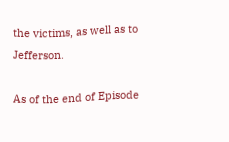the victims, as well as to Jefferson.

As of the end of Episode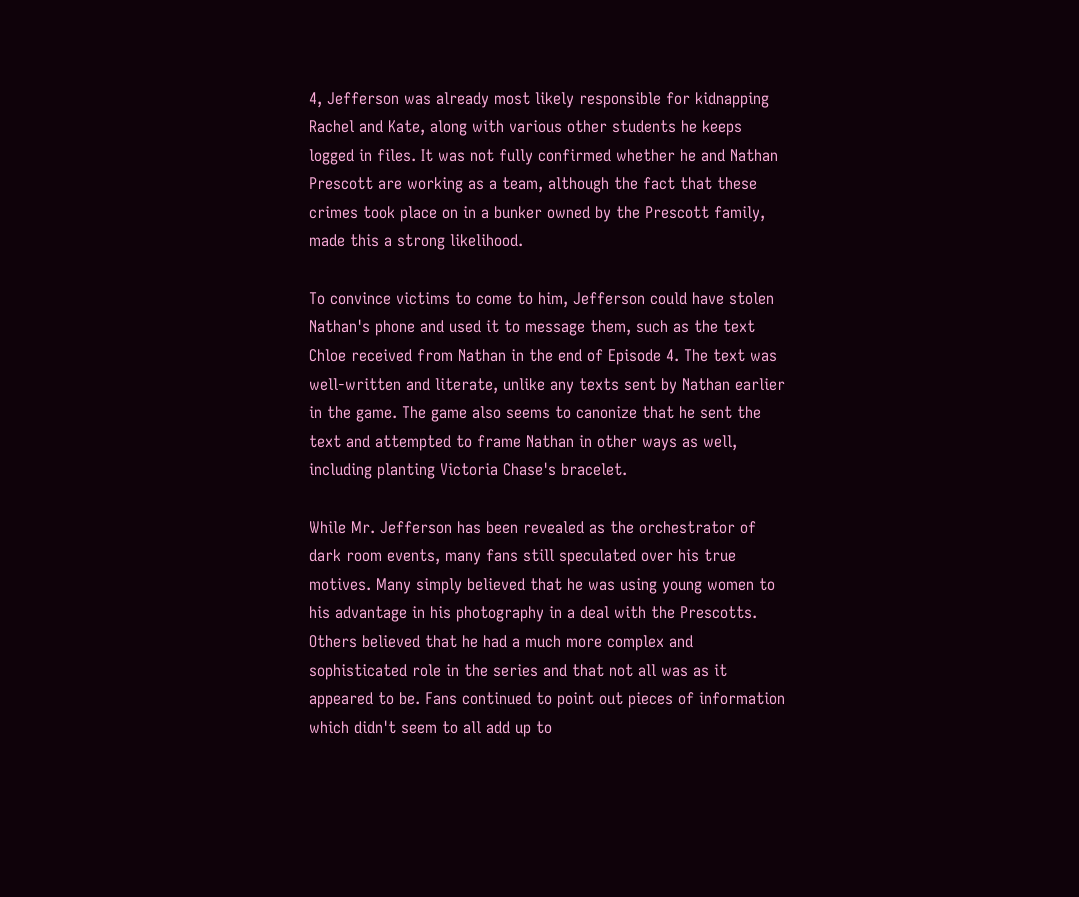4, Jefferson was already most likely responsible for kidnapping Rachel and Kate, along with various other students he keeps logged in files. It was not fully confirmed whether he and Nathan Prescott are working as a team, although the fact that these crimes took place on in a bunker owned by the Prescott family, made this a strong likelihood.

To convince victims to come to him, Jefferson could have stolen Nathan's phone and used it to message them, such as the text Chloe received from Nathan in the end of Episode 4. The text was well-written and literate, unlike any texts sent by Nathan earlier in the game. The game also seems to canonize that he sent the text and attempted to frame Nathan in other ways as well, including planting Victoria Chase's bracelet.

While Mr. Jefferson has been revealed as the orchestrator of dark room events, many fans still speculated over his true motives. Many simply believed that he was using young women to his advantage in his photography in a deal with the Prescotts. Others believed that he had a much more complex and sophisticated role in the series and that not all was as it appeared to be. Fans continued to point out pieces of information which didn't seem to all add up to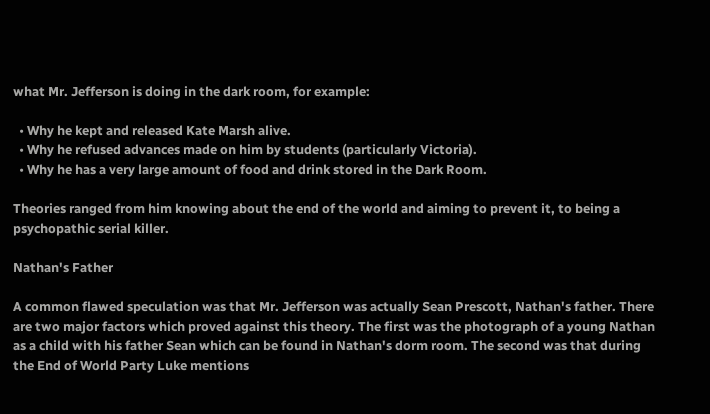what Mr. Jefferson is doing in the dark room, for example:

  • Why he kept and released Kate Marsh alive.
  • Why he refused advances made on him by students (particularly Victoria).
  • Why he has a very large amount of food and drink stored in the Dark Room.

Theories ranged from him knowing about the end of the world and aiming to prevent it, to being a psychopathic serial killer.

Nathan's Father

A common flawed speculation was that Mr. Jefferson was actually Sean Prescott, Nathan's father. There are two major factors which proved against this theory. The first was the photograph of a young Nathan as a child with his father Sean which can be found in Nathan's dorm room. The second was that during the End of World Party Luke mentions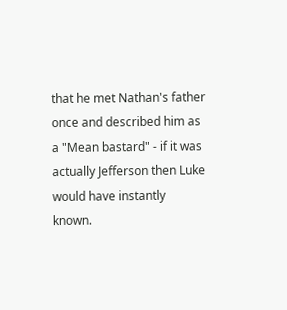that he met Nathan's father once and described him as a "Mean bastard" - if it was actually Jefferson then Luke would have instantly known.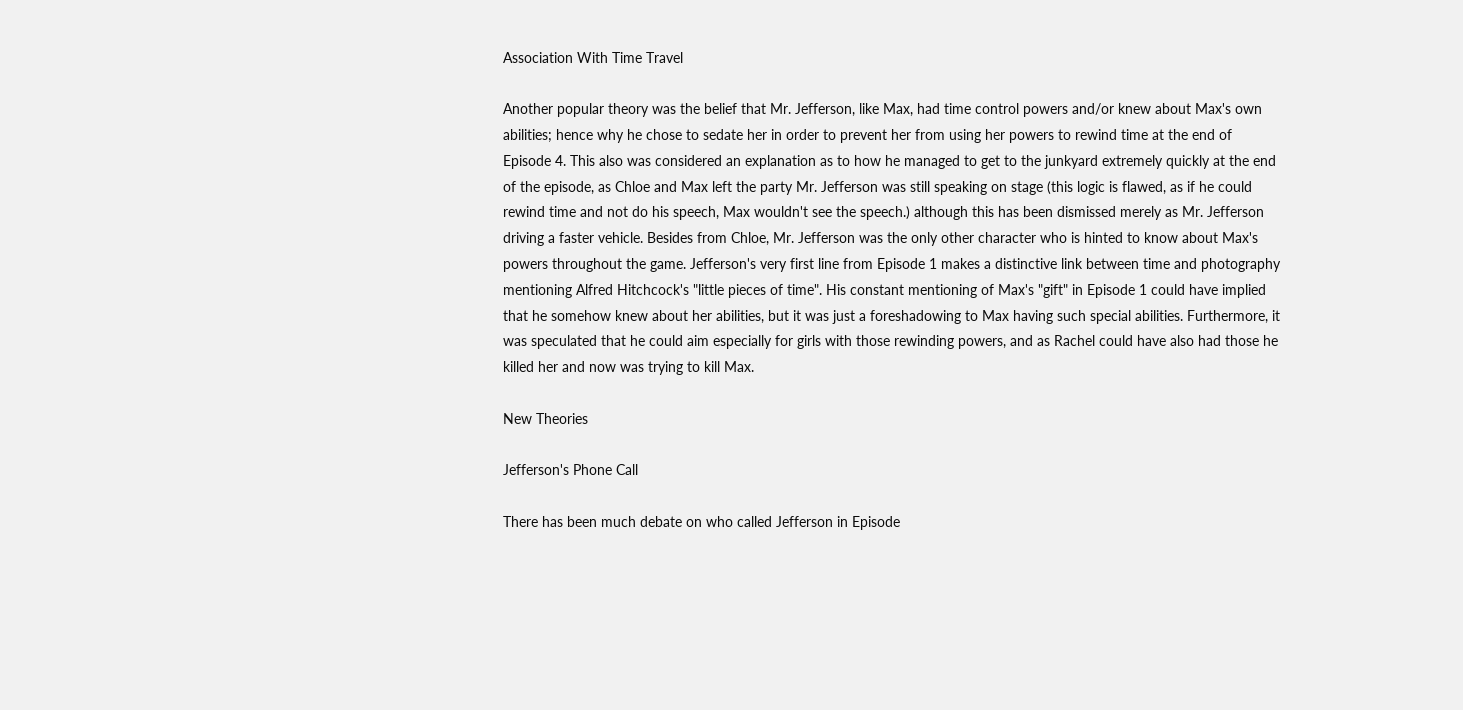Association With Time Travel

Another popular theory was the belief that Mr. Jefferson, like Max, had time control powers and/or knew about Max's own abilities; hence why he chose to sedate her in order to prevent her from using her powers to rewind time at the end of Episode 4. This also was considered an explanation as to how he managed to get to the junkyard extremely quickly at the end of the episode, as Chloe and Max left the party Mr. Jefferson was still speaking on stage (this logic is flawed, as if he could rewind time and not do his speech, Max wouldn't see the speech.) although this has been dismissed merely as Mr. Jefferson driving a faster vehicle. Besides from Chloe, Mr. Jefferson was the only other character who is hinted to know about Max's powers throughout the game. Jefferson's very first line from Episode 1 makes a distinctive link between time and photography mentioning Alfred Hitchcock's "little pieces of time". His constant mentioning of Max's "gift" in Episode 1 could have implied that he somehow knew about her abilities, but it was just a foreshadowing to Max having such special abilities. Furthermore, it was speculated that he could aim especially for girls with those rewinding powers, and as Rachel could have also had those he killed her and now was trying to kill Max.

New Theories

Jefferson's Phone Call

There has been much debate on who called Jefferson in Episode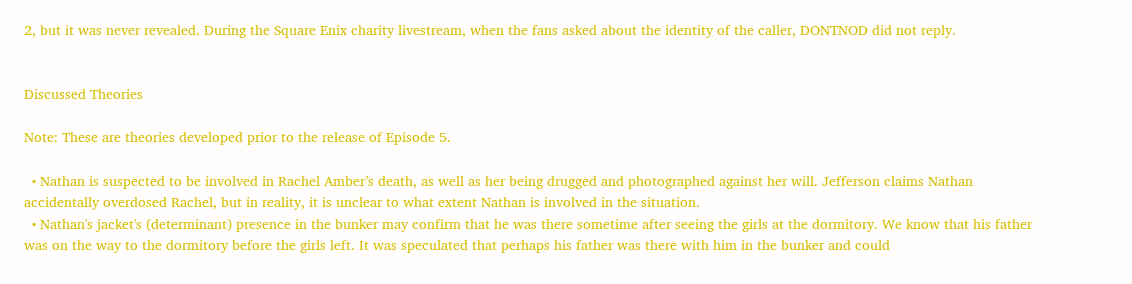2, but it was never revealed. During the Square Enix charity livestream, when the fans asked about the identity of the caller, DONTNOD did not reply.


Discussed Theories

Note: These are theories developed prior to the release of Episode 5.

  • Nathan is suspected to be involved in Rachel Amber’s death, as well as her being drugged and photographed against her will. Jefferson claims Nathan accidentally overdosed Rachel, but in reality, it is unclear to what extent Nathan is involved in the situation.
  • Nathan's jacket's (determinant) presence in the bunker may confirm that he was there sometime after seeing the girls at the dormitory. We know that his father was on the way to the dormitory before the girls left. It was speculated that perhaps his father was there with him in the bunker and could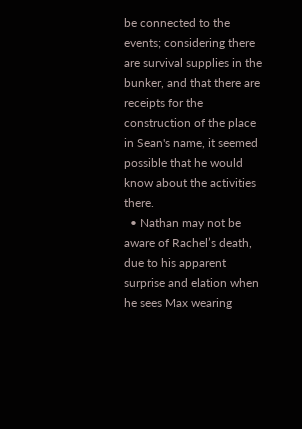be connected to the events; considering there are survival supplies in the bunker, and that there are receipts for the construction of the place in Sean's name, it seemed possible that he would know about the activities there.
  • Nathan may not be aware of Rachel’s death, due to his apparent surprise and elation when he sees Max wearing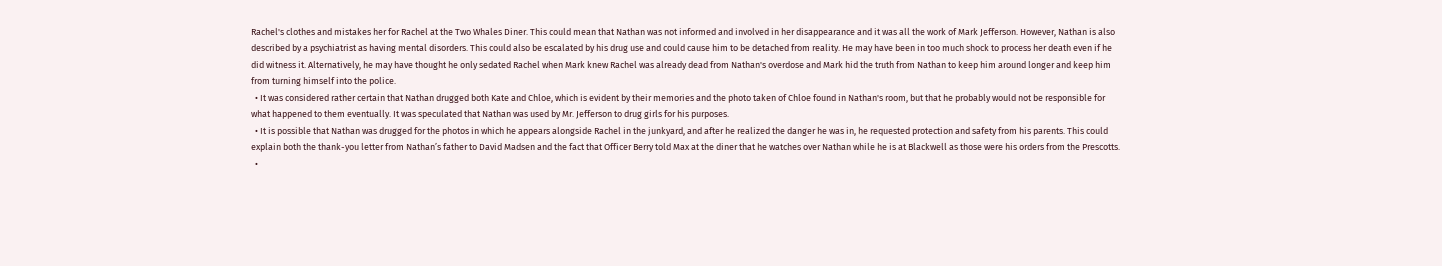Rachel's clothes and mistakes her for Rachel at the Two Whales Diner. This could mean that Nathan was not informed and involved in her disappearance and it was all the work of Mark Jefferson. However, Nathan is also described by a psychiatrist as having mental disorders. This could also be escalated by his drug use and could cause him to be detached from reality. He may have been in too much shock to process her death even if he did witness it. Alternatively, he may have thought he only sedated Rachel when Mark knew Rachel was already dead from Nathan's overdose and Mark hid the truth from Nathan to keep him around longer and keep him from turning himself into the police.
  • It was considered rather certain that Nathan drugged both Kate and Chloe, which is evident by their memories and the photo taken of Chloe found in Nathan's room, but that he probably would not be responsible for what happened to them eventually. It was speculated that Nathan was used by Mr. Jefferson to drug girls for his purposes.
  • It is possible that Nathan was drugged for the photos in which he appears alongside Rachel in the junkyard, and after he realized the danger he was in, he requested protection and safety from his parents. This could explain both the thank-you letter from Nathan’s father to David Madsen and the fact that Officer Berry told Max at the diner that he watches over Nathan while he is at Blackwell as those were his orders from the Prescotts.
  •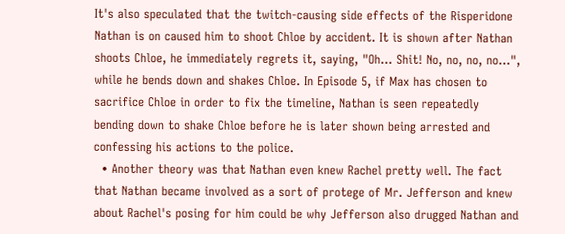It's also speculated that the twitch-causing side effects of the Risperidone Nathan is on caused him to shoot Chloe by accident. It is shown after Nathan shoots Chloe, he immediately regrets it, saying, "Oh... Shit! No, no, no, no...", while he bends down and shakes Chloe. In Episode 5, if Max has chosen to sacrifice Chloe in order to fix the timeline, Nathan is seen repeatedly bending down to shake Chloe before he is later shown being arrested and confessing his actions to the police.
  • Another theory was that Nathan even knew Rachel pretty well. The fact that Nathan became involved as a sort of protege of Mr. Jefferson and knew about Rachel's posing for him could be why Jefferson also drugged Nathan and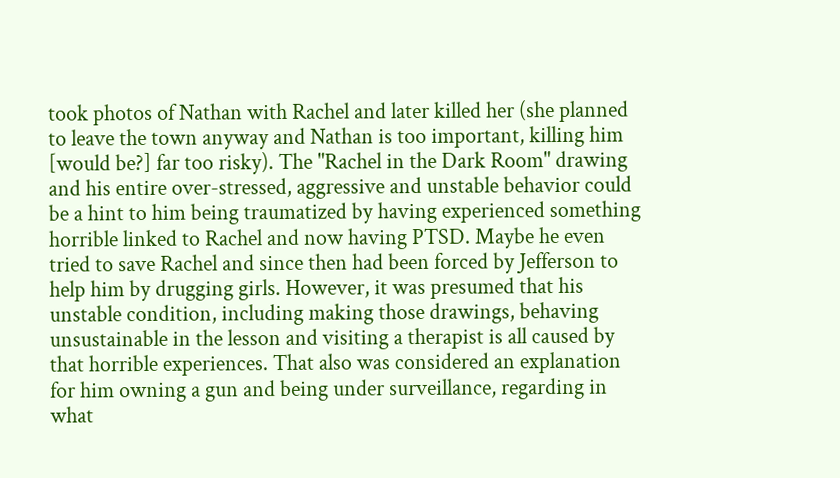took photos of Nathan with Rachel and later killed her (she planned to leave the town anyway and Nathan is too important, killing him [would be?] far too risky). The "Rachel in the Dark Room" drawing and his entire over-stressed, aggressive and unstable behavior could be a hint to him being traumatized by having experienced something horrible linked to Rachel and now having PTSD. Maybe he even tried to save Rachel and since then had been forced by Jefferson to help him by drugging girls. However, it was presumed that his unstable condition, including making those drawings, behaving unsustainable in the lesson and visiting a therapist is all caused by that horrible experiences. That also was considered an explanation for him owning a gun and being under surveillance, regarding in what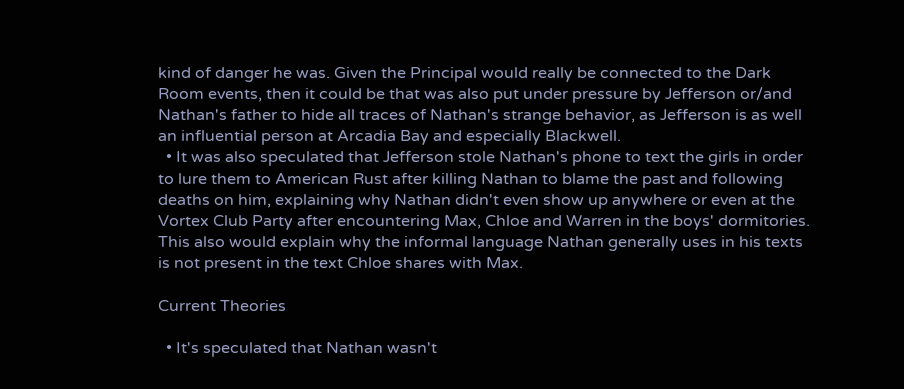kind of danger he was. Given the Principal would really be connected to the Dark Room events, then it could be that was also put under pressure by Jefferson or/and Nathan's father to hide all traces of Nathan's strange behavior, as Jefferson is as well an influential person at Arcadia Bay and especially Blackwell.
  • It was also speculated that Jefferson stole Nathan's phone to text the girls in order to lure them to American Rust after killing Nathan to blame the past and following deaths on him, explaining why Nathan didn't even show up anywhere or even at the Vortex Club Party after encountering Max, Chloe and Warren in the boys' dormitories. This also would explain why the informal language Nathan generally uses in his texts is not present in the text Chloe shares with Max.

Current Theories

  • It's speculated that Nathan wasn't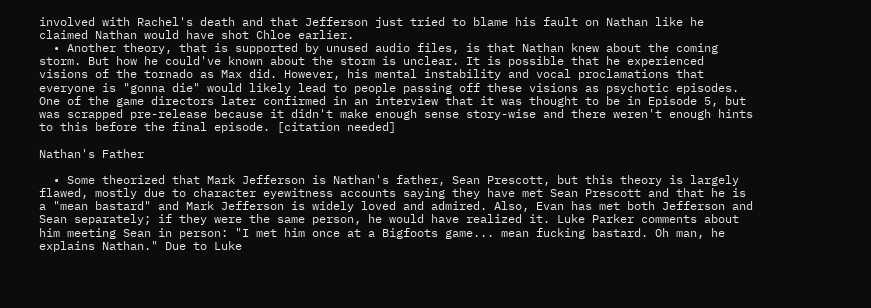involved with Rachel's death and that Jefferson just tried to blame his fault on Nathan like he claimed Nathan would have shot Chloe earlier.
  • Another theory, that is supported by unused audio files, is that Nathan knew about the coming storm. But how he could've known about the storm is unclear. It is possible that he experienced visions of the tornado as Max did. However, his mental instability and vocal proclamations that everyone is "gonna die" would likely lead to people passing off these visions as psychotic episodes. One of the game directors later confirmed in an interview that it was thought to be in Episode 5, but was scrapped pre-release because it didn't make enough sense story-wise and there weren't enough hints to this before the final episode. [citation needed]

Nathan's Father

  • Some theorized that Mark Jefferson is Nathan's father, Sean Prescott, but this theory is largely flawed, mostly due to character eyewitness accounts saying they have met Sean Prescott and that he is a "mean bastard" and Mark Jefferson is widely loved and admired. Also, Evan has met both Jefferson and Sean separately; if they were the same person, he would have realized it. Luke Parker comments about him meeting Sean in person: "I met him once at a Bigfoots game... mean fucking bastard. Oh man, he explains Nathan." Due to Luke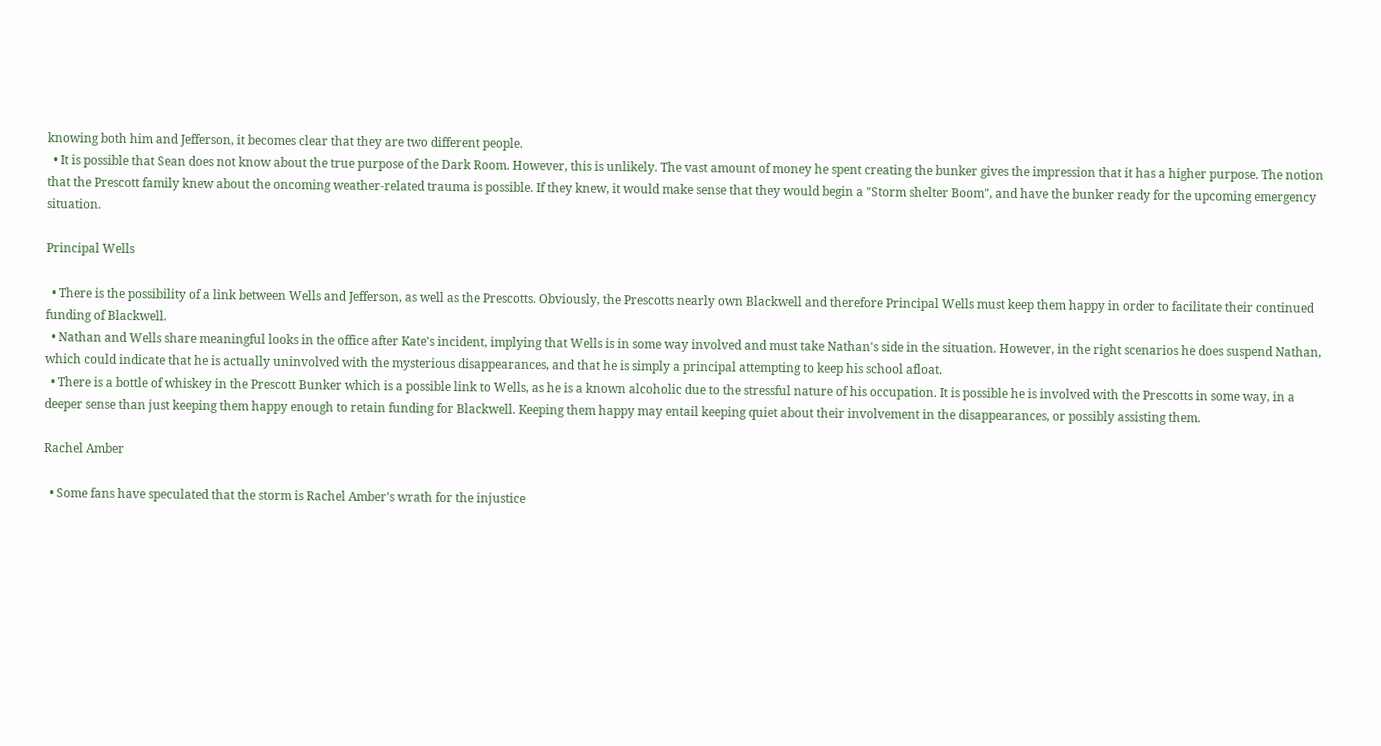knowing both him and Jefferson, it becomes clear that they are two different people.
  • It is possible that Sean does not know about the true purpose of the Dark Room. However, this is unlikely. The vast amount of money he spent creating the bunker gives the impression that it has a higher purpose. The notion that the Prescott family knew about the oncoming weather-related trauma is possible. If they knew, it would make sense that they would begin a "Storm shelter Boom", and have the bunker ready for the upcoming emergency situation.

Principal Wells

  • There is the possibility of a link between Wells and Jefferson, as well as the Prescotts. Obviously, the Prescotts nearly own Blackwell and therefore Principal Wells must keep them happy in order to facilitate their continued funding of Blackwell.
  • Nathan and Wells share meaningful looks in the office after Kate's incident, implying that Wells is in some way involved and must take Nathan's side in the situation. However, in the right scenarios he does suspend Nathan, which could indicate that he is actually uninvolved with the mysterious disappearances, and that he is simply a principal attempting to keep his school afloat.
  • There is a bottle of whiskey in the Prescott Bunker which is a possible link to Wells, as he is a known alcoholic due to the stressful nature of his occupation. It is possible he is involved with the Prescotts in some way, in a deeper sense than just keeping them happy enough to retain funding for Blackwell. Keeping them happy may entail keeping quiet about their involvement in the disappearances, or possibly assisting them.

Rachel Amber

  • Some fans have speculated that the storm is Rachel Amber's wrath for the injustice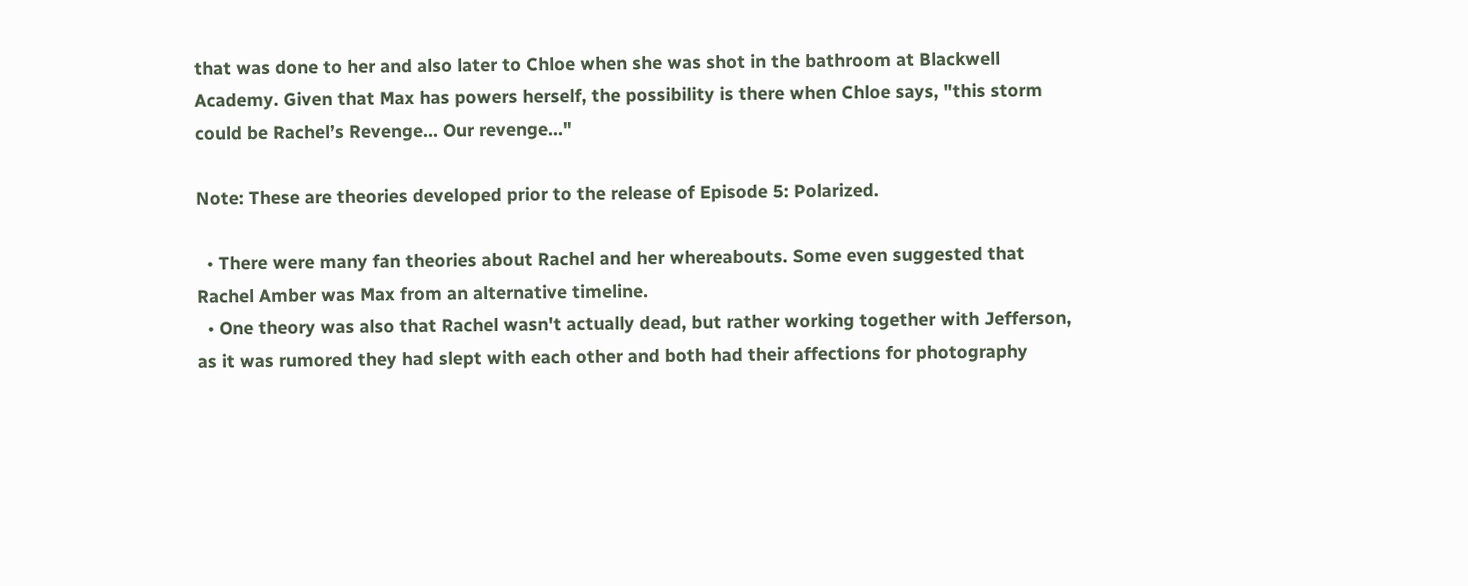that was done to her and also later to Chloe when she was shot in the bathroom at Blackwell Academy. Given that Max has powers herself, the possibility is there when Chloe says, "this storm could be Rachel’s Revenge... Our revenge..."

Note: These are theories developed prior to the release of Episode 5: Polarized.

  • There were many fan theories about Rachel and her whereabouts. Some even suggested that Rachel Amber was Max from an alternative timeline.
  • One theory was also that Rachel wasn't actually dead, but rather working together with Jefferson, as it was rumored they had slept with each other and both had their affections for photography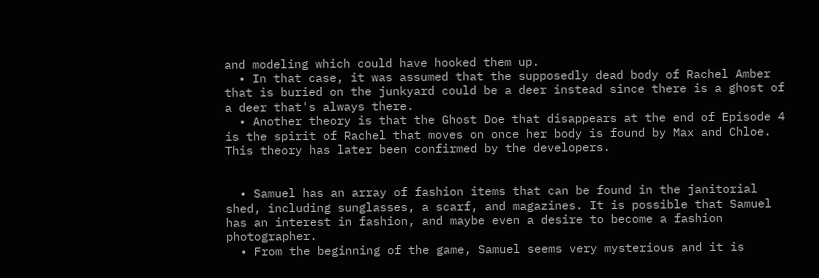and modeling which could have hooked them up.
  • In that case, it was assumed that the supposedly dead body of Rachel Amber that is buried on the junkyard could be a deer instead since there is a ghost of a deer that's always there.
  • Another theory is that the Ghost Doe that disappears at the end of Episode 4 is the spirit of Rachel that moves on once her body is found by Max and Chloe. This theory has later been confirmed by the developers.


  • Samuel has an array of fashion items that can be found in the janitorial shed, including sunglasses, a scarf, and magazines. It is possible that Samuel has an interest in fashion, and maybe even a desire to become a fashion photographer.
  • From the beginning of the game, Samuel seems very mysterious and it is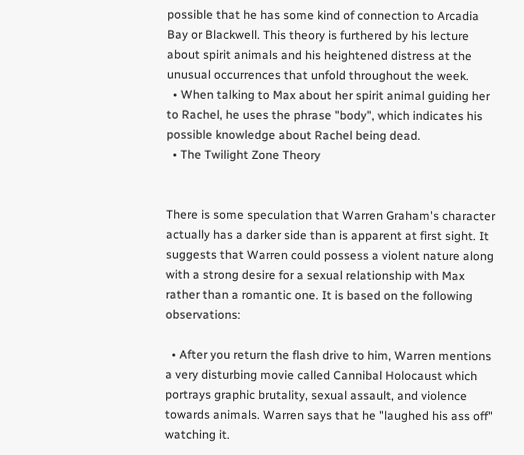possible that he has some kind of connection to Arcadia Bay or Blackwell. This theory is furthered by his lecture about spirit animals and his heightened distress at the unusual occurrences that unfold throughout the week.
  • When talking to Max about her spirit animal guiding her to Rachel, he uses the phrase "body", which indicates his possible knowledge about Rachel being dead.
  • The Twilight Zone Theory


There is some speculation that Warren Graham's character actually has a darker side than is apparent at first sight. It suggests that Warren could possess a violent nature along with a strong desire for a sexual relationship with Max rather than a romantic one. It is based on the following observations:

  • After you return the flash drive to him, Warren mentions a very disturbing movie called Cannibal Holocaust which portrays graphic brutality, sexual assault, and violence towards animals. Warren says that he "laughed his ass off" watching it.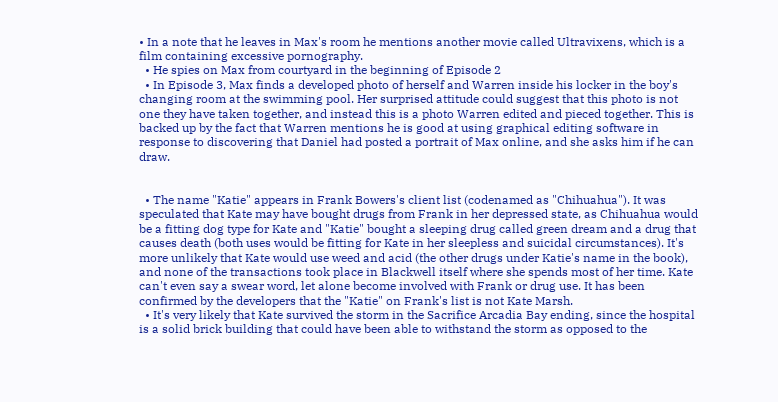• In a note that he leaves in Max's room he mentions another movie called Ultravixens, which is a film containing excessive pornography.
  • He spies on Max from courtyard in the beginning of Episode 2
  • In Episode 3, Max finds a developed photo of herself and Warren inside his locker in the boy's changing room at the swimming pool. Her surprised attitude could suggest that this photo is not one they have taken together, and instead this is a photo Warren edited and pieced together. This is backed up by the fact that Warren mentions he is good at using graphical editing software in response to discovering that Daniel had posted a portrait of Max online, and she asks him if he can draw.


  • The name "Katie" appears in Frank Bowers's client list (codenamed as "Chihuahua"). It was speculated that Kate may have bought drugs from Frank in her depressed state, as Chihuahua would be a fitting dog type for Kate and "Katie" bought a sleeping drug called green dream and a drug that causes death (both uses would be fitting for Kate in her sleepless and suicidal circumstances). It's more unlikely that Kate would use weed and acid (the other drugs under Katie's name in the book), and none of the transactions took place in Blackwell itself where she spends most of her time. Kate can't even say a swear word, let alone become involved with Frank or drug use. It has been confirmed by the developers that the "Katie" on Frank's list is not Kate Marsh.
  • It's very likely that Kate survived the storm in the Sacrifice Arcadia Bay ending, since the hospital is a solid brick building that could have been able to withstand the storm as opposed to the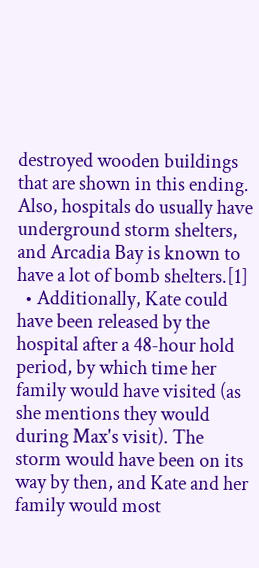destroyed wooden buildings that are shown in this ending. Also, hospitals do usually have underground storm shelters, and Arcadia Bay is known to have a lot of bomb shelters.[1]
  • Additionally, Kate could have been released by the hospital after a 48-hour hold period, by which time her family would have visited (as she mentions they would during Max's visit). The storm would have been on its way by then, and Kate and her family would most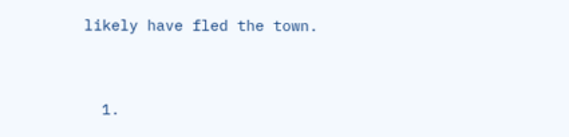likely have fled the town.



  1.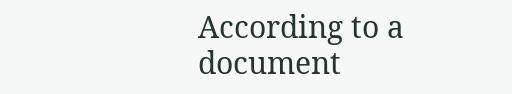According to a document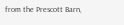from the Prescott Barn,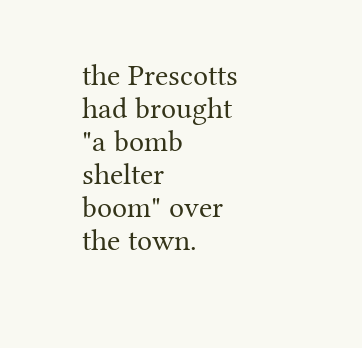the Prescotts had brought "a bomb shelter boom" over the town.